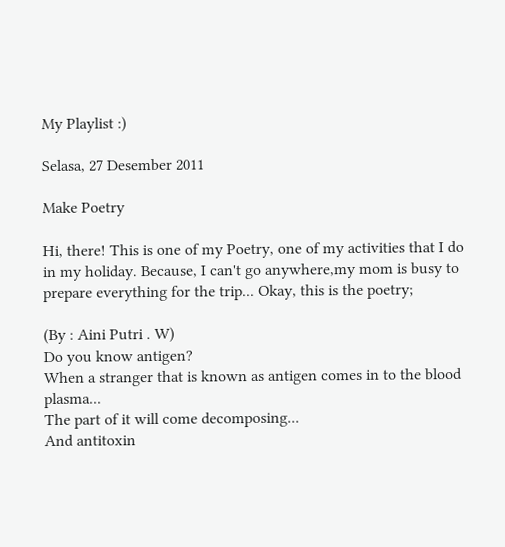My Playlist :)

Selasa, 27 Desember 2011

Make Poetry

Hi, there! This is one of my Poetry, one of my activities that I do in my holiday. Because, I can't go anywhere,my mom is busy to prepare everything for the trip... Okay, this is the poetry;

(By : Aini Putri . W)
Do you know antigen?
When a stranger that is known as antigen comes in to the blood plasma...
The part of it will come decomposing...
And antitoxin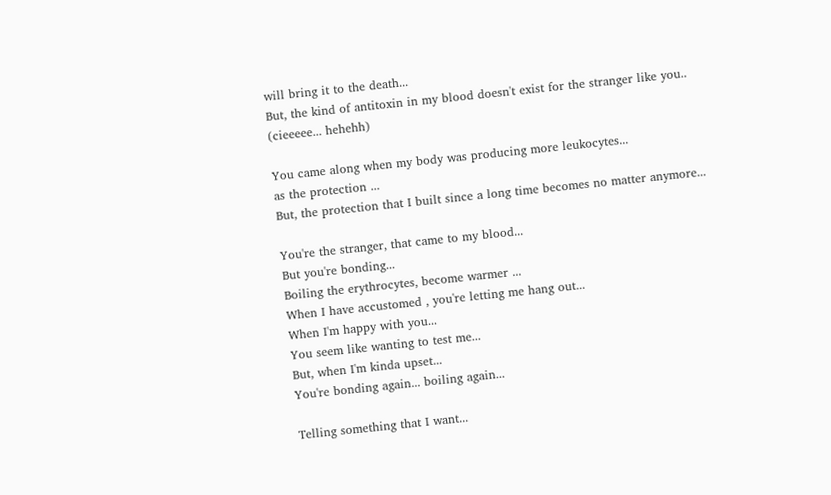will bring it to the death...
But, the kind of antitoxin in my blood doesn't exist for the stranger like you..
(cieeeee... hehehh)

You came along when my body was producing more leukocytes...
as the protection ...
But, the protection that I built since a long time becomes no matter anymore...

You're the stranger, that came to my blood...
But you're bonding...
Boiling the erythrocytes, become warmer ...
When I have accustomed , you're letting me hang out...
When I'm happy with you...
You seem like wanting to test me...
But, when I'm kinda upset...
You're bonding again... boiling again...

Telling something that I want...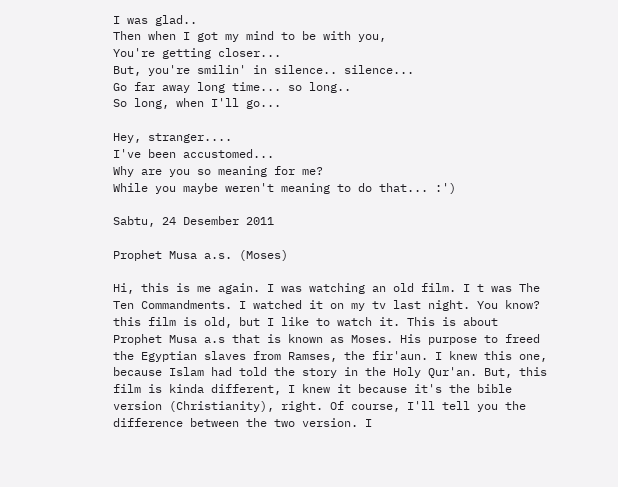I was glad..
Then when I got my mind to be with you,
You're getting closer...
But, you're smilin' in silence.. silence...
Go far away long time... so long..
So long, when I'll go...

Hey, stranger....
I've been accustomed...
Why are you so meaning for me?
While you maybe weren't meaning to do that... :')

Sabtu, 24 Desember 2011

Prophet Musa a.s. (Moses)

Hi, this is me again. I was watching an old film. I t was The Ten Commandments. I watched it on my tv last night. You know? this film is old, but I like to watch it. This is about Prophet Musa a.s that is known as Moses. His purpose to freed the Egyptian slaves from Ramses, the fir'aun. I knew this one, because Islam had told the story in the Holy Qur'an. But, this film is kinda different, I knew it because it's the bible version (Christianity), right. Of course, I'll tell you the difference between the two version. I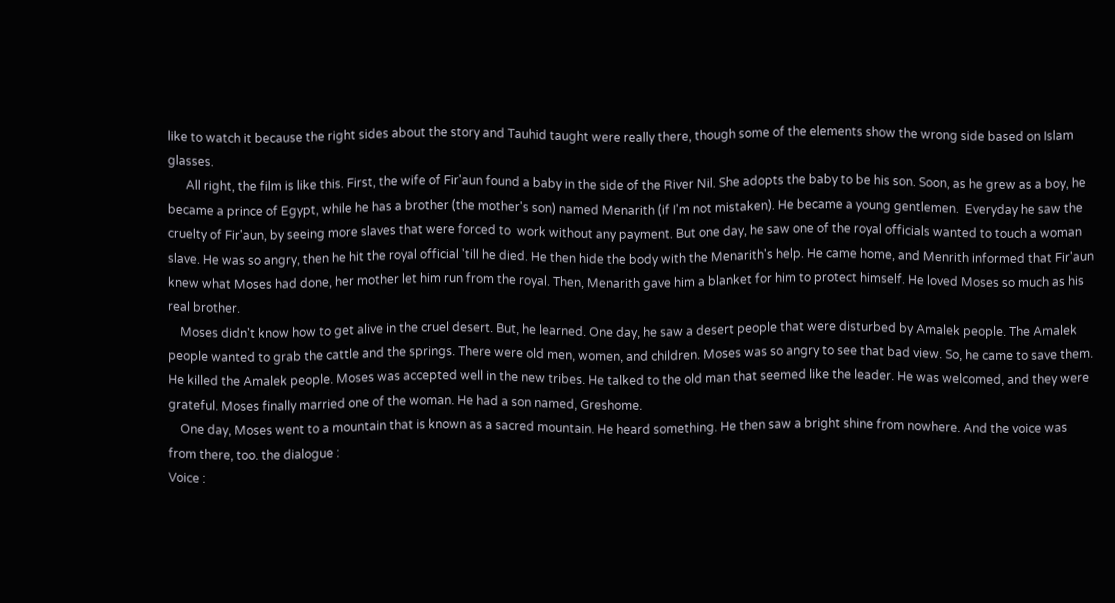like to watch it because the right sides about the story and Tauhid taught were really there, though some of the elements show the wrong side based on Islam glasses.
      All right, the film is like this. First, the wife of Fir'aun found a baby in the side of the River Nil. She adopts the baby to be his son. Soon, as he grew as a boy, he became a prince of Egypt, while he has a brother (the mother's son) named Menarith (if I'm not mistaken). He became a young gentlemen.  Everyday he saw the cruelty of Fir'aun, by seeing more slaves that were forced to  work without any payment. But one day, he saw one of the royal officials wanted to touch a woman slave. He was so angry, then he hit the royal official 'till he died. He then hide the body with the Menarith's help. He came home, and Menrith informed that Fir'aun knew what Moses had done, her mother let him run from the royal. Then, Menarith gave him a blanket for him to protect himself. He loved Moses so much as his real brother.
    Moses didn't know how to get alive in the cruel desert. But, he learned. One day, he saw a desert people that were disturbed by Amalek people. The Amalek people wanted to grab the cattle and the springs. There were old men, women, and children. Moses was so angry to see that bad view. So, he came to save them. He killed the Amalek people. Moses was accepted well in the new tribes. He talked to the old man that seemed like the leader. He was welcomed, and they were grateful. Moses finally married one of the woman. He had a son named, Greshome.
    One day, Moses went to a mountain that is known as a sacred mountain. He heard something. He then saw a bright shine from nowhere. And the voice was from there, too. the dialogue :
Voice :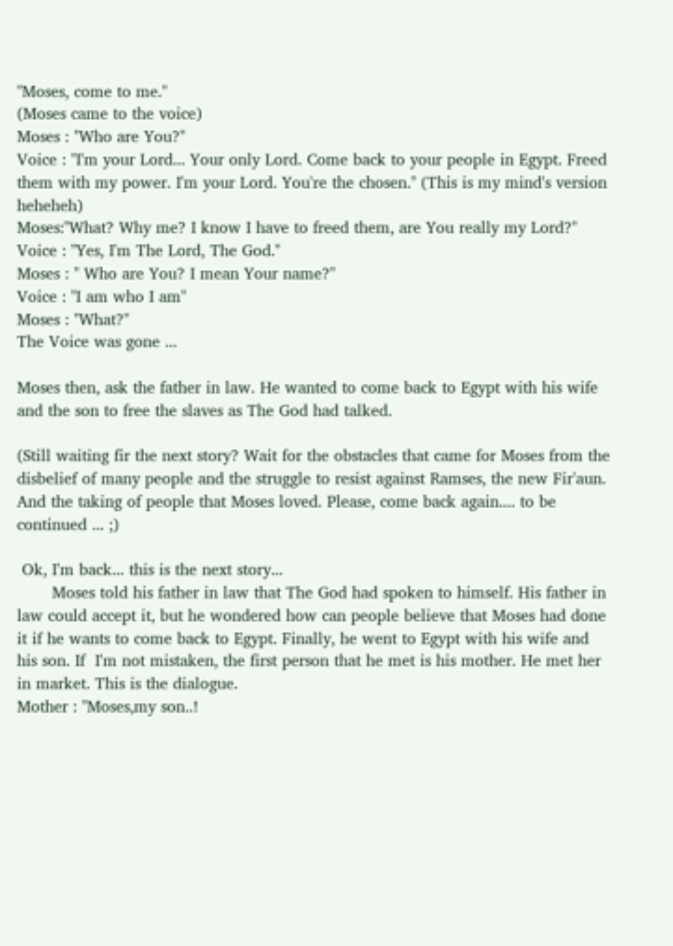"Moses, come to me."
(Moses came to the voice)
Moses : "Who are You?"
Voice : "I'm your Lord... Your only Lord. Come back to your people in Egypt. Freed them with my power. I'm your Lord. You're the chosen." (This is my mind's version heheheh)
Moses:"What? Why me? I know I have to freed them, are You really my Lord?"
Voice : "Yes, I'm The Lord, The God."
Moses : " Who are You? I mean Your name?"
Voice : "I am who I am"
Moses : "What?"
The Voice was gone ...

Moses then, ask the father in law. He wanted to come back to Egypt with his wife and the son to free the slaves as The God had talked.

(Still waiting fir the next story? Wait for the obstacles that came for Moses from the disbelief of many people and the struggle to resist against Ramses, the new Fir'aun. And the taking of people that Moses loved. Please, come back again.... to be continued ... ;)

 Ok, I'm back... this is the next story...
       Moses told his father in law that The God had spoken to himself. His father in law could accept it, but he wondered how can people believe that Moses had done it if he wants to come back to Egypt. Finally, he went to Egypt with his wife and his son. If  I'm not mistaken, the first person that he met is his mother. He met her in market. This is the dialogue.
Mother : "Moses,my son..!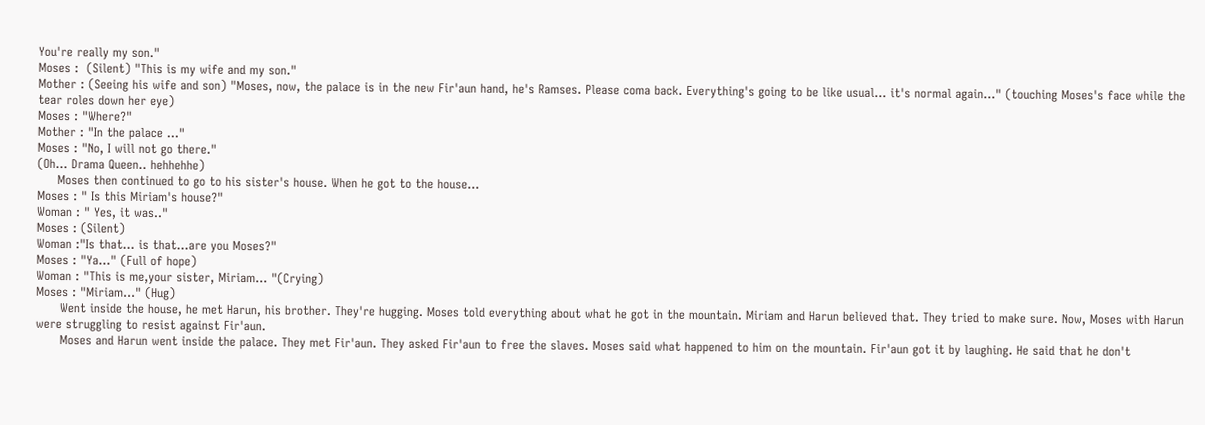You're really my son."
Moses :  (Silent) "This is my wife and my son."
Mother : (Seeing his wife and son) "Moses, now, the palace is in the new Fir'aun hand, he's Ramses. Please coma back. Everything's going to be like usual... it's normal again..." (touching Moses's face while the tear roles down her eye)
Moses : "Where?"
Mother : "In the palace ..."
Moses : "No, I will not go there."
(Oh... Drama Queen.. hehhehhe)
     Moses then continued to go to his sister's house. When he got to the house...
Moses : " Is this Miriam's house?"
Woman : " Yes, it was.."
Moses : (Silent)
Woman :"Is that... is that...are you Moses?"
Moses : "Ya..." (Full of hope)
Woman : "This is me,your sister, Miriam... "(Crying)
Moses : "Miriam..." (Hug)
      Went inside the house, he met Harun, his brother. They're hugging. Moses told everything about what he got in the mountain. Miriam and Harun believed that. They tried to make sure. Now, Moses with Harun were struggling to resist against Fir'aun.
      Moses and Harun went inside the palace. They met Fir'aun. They asked Fir'aun to free the slaves. Moses said what happened to him on the mountain. Fir'aun got it by laughing. He said that he don't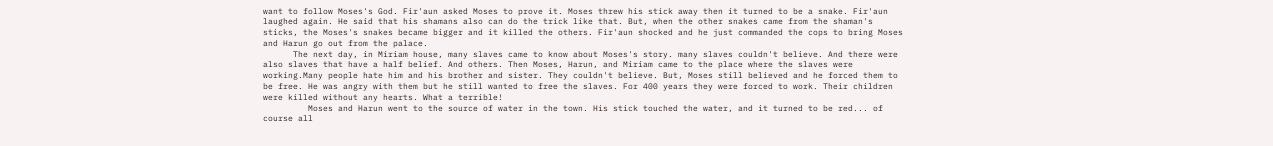want to follow Moses's God. Fir'aun asked Moses to prove it. Moses threw his stick away then it turned to be a snake. Fir'aun laughed again. He said that his shamans also can do the trick like that. But, when the other snakes came from the shaman's sticks, the Moses's snakes became bigger and it killed the others. Fir'aun shocked and he just commanded the cops to bring Moses and Harun go out from the palace.
      The next day, in Miriam house, many slaves came to know about Moses's story. many slaves couldn't believe. And there were also slaves that have a half belief. And others. Then Moses, Harun, and Miriam came to the place where the slaves were working.Many people hate him and his brother and sister. They couldn't believe. But, Moses still believed and he forced them to be free. He was angry with them but he still wanted to free the slaves. For 400 years they were forced to work. Their children were killed without any hearts. What a terrible!
         Moses and Harun went to the source of water in the town. His stick touched the water, and it turned to be red... of course all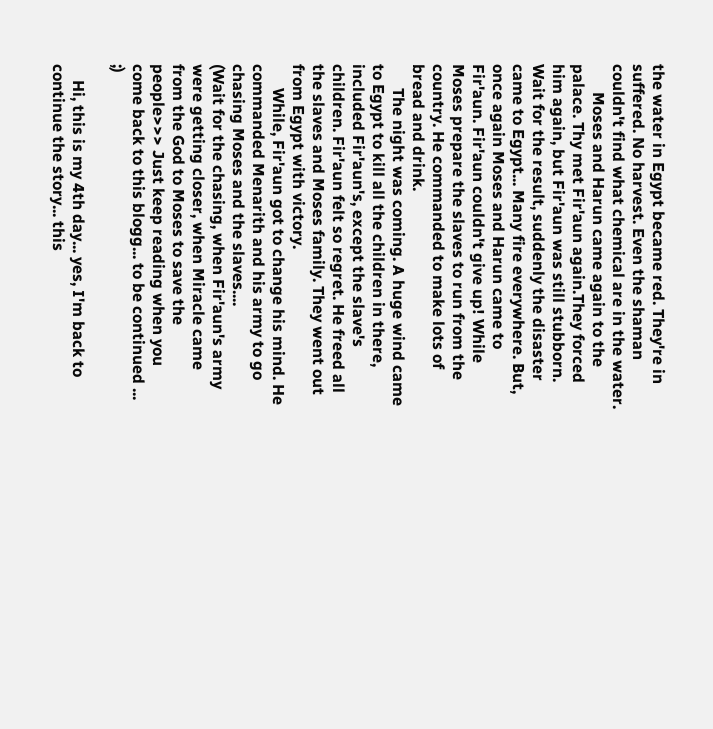the water in Egypt became red. They're in suffered. No harvest. Even the shaman couldn't find what chemical are in the water.
       Moses and Harun came again to the palace. Thy met Fir'aun again.They forced him again, but Fir'aun was still stubborn. Wait for the result, suddenly the disaster came to Egypt... Many fire everywhere. But, once again Moses and Harun came to Fir'aun. Fir'aun couldn't give up! While Moses prepare the slaves to run from the country. He commanded to make lots of bread and drink.
      The night was coming. A huge wind came to Egypt to kill all the children in there, included Fir'aun's, except the slave's children. Fir'aun felt so regret. He freed all the slaves and Moses family. They went out from Egypt with victory.
      While, Fir'aun got to change his mind. He commanded Menarith and his army to go chasing Moses and the slaves....
(Wait for the chasing, when Fir'aun's army were getting closer, when Miracle came from the God to Moses to save the people>>> Just keep reading when you come back to this blogg... to be continued ... ;)

    Hi, this is my 4th day... yes, I'm back to continue the story... this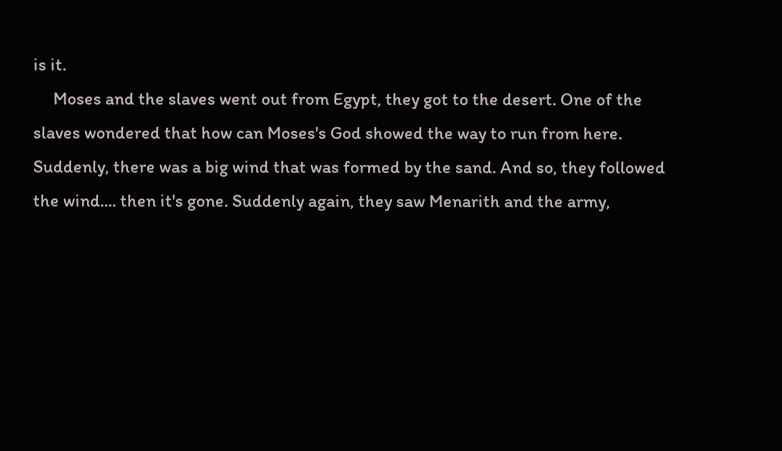is it.
     Moses and the slaves went out from Egypt, they got to the desert. One of the slaves wondered that how can Moses's God showed the way to run from here. Suddenly, there was a big wind that was formed by the sand. And so, they followed the wind.... then it's gone. Suddenly again, they saw Menarith and the army,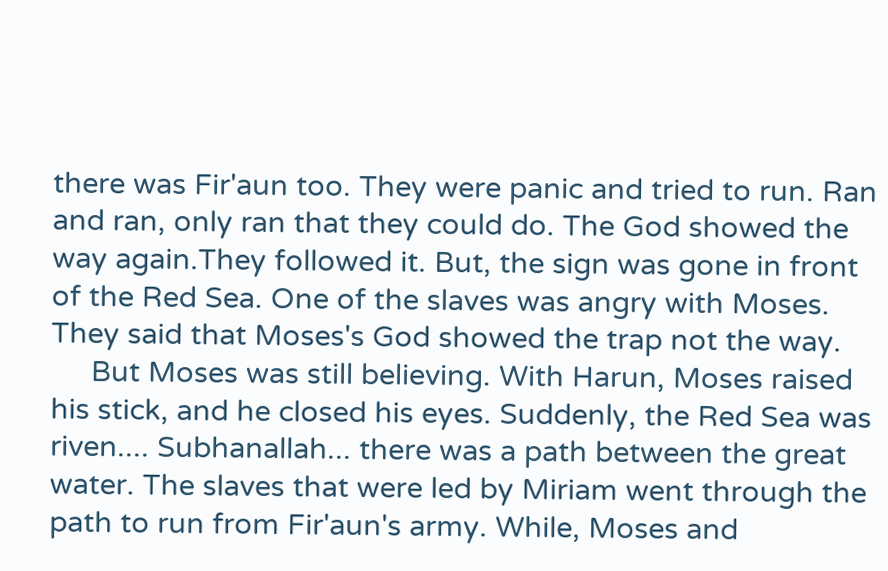there was Fir'aun too. They were panic and tried to run. Ran and ran, only ran that they could do. The God showed the way again.They followed it. But, the sign was gone in front of the Red Sea. One of the slaves was angry with Moses. They said that Moses's God showed the trap not the way.
     But Moses was still believing. With Harun, Moses raised his stick, and he closed his eyes. Suddenly, the Red Sea was riven.... Subhanallah... there was a path between the great water. The slaves that were led by Miriam went through the path to run from Fir'aun's army. While, Moses and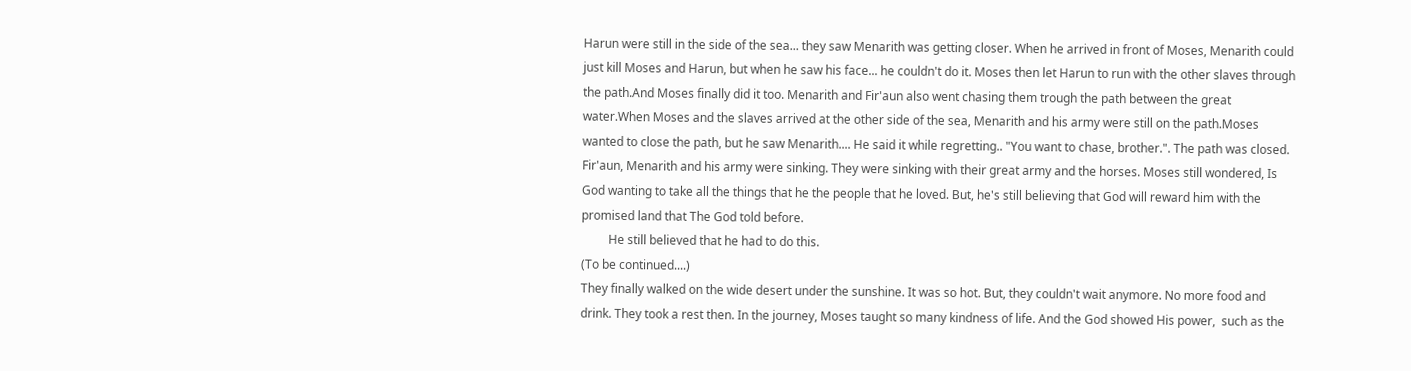Harun were still in the side of the sea... they saw Menarith was getting closer. When he arrived in front of Moses, Menarith could just kill Moses and Harun, but when he saw his face... he couldn't do it. Moses then let Harun to run with the other slaves through the path.And Moses finally did it too. Menarith and Fir'aun also went chasing them trough the path between the great water.When Moses and the slaves arrived at the other side of the sea, Menarith and his army were still on the path.Moses wanted to close the path, but he saw Menarith.... He said it while regretting.. "You want to chase, brother.". The path was closed. Fir'aun, Menarith and his army were sinking. They were sinking with their great army and the horses. Moses still wondered, Is God wanting to take all the things that he the people that he loved. But, he's still believing that God will reward him with the promised land that The God told before.
         He still believed that he had to do this.
(To be continued....)
They finally walked on the wide desert under the sunshine. It was so hot. But, they couldn't wait anymore. No more food and drink. They took a rest then. In the journey, Moses taught so many kindness of life. And the God showed His power,  such as the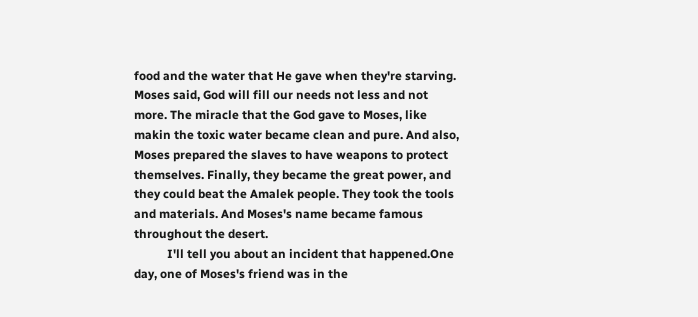food and the water that He gave when they're starving. Moses said, God will fill our needs not less and not more. The miracle that the God gave to Moses, like makin the toxic water became clean and pure. And also, Moses prepared the slaves to have weapons to protect themselves. Finally, they became the great power, and they could beat the Amalek people. They took the tools and materials. And Moses's name became famous throughout the desert.
           I'll tell you about an incident that happened.One day, one of Moses's friend was in the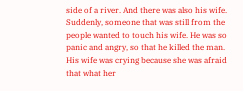side of a river. And there was also his wife. Suddenly, someone that was still from the people wanted to touch his wife. He was so panic and angry, so that he killed the man. His wife was crying because she was afraid that what her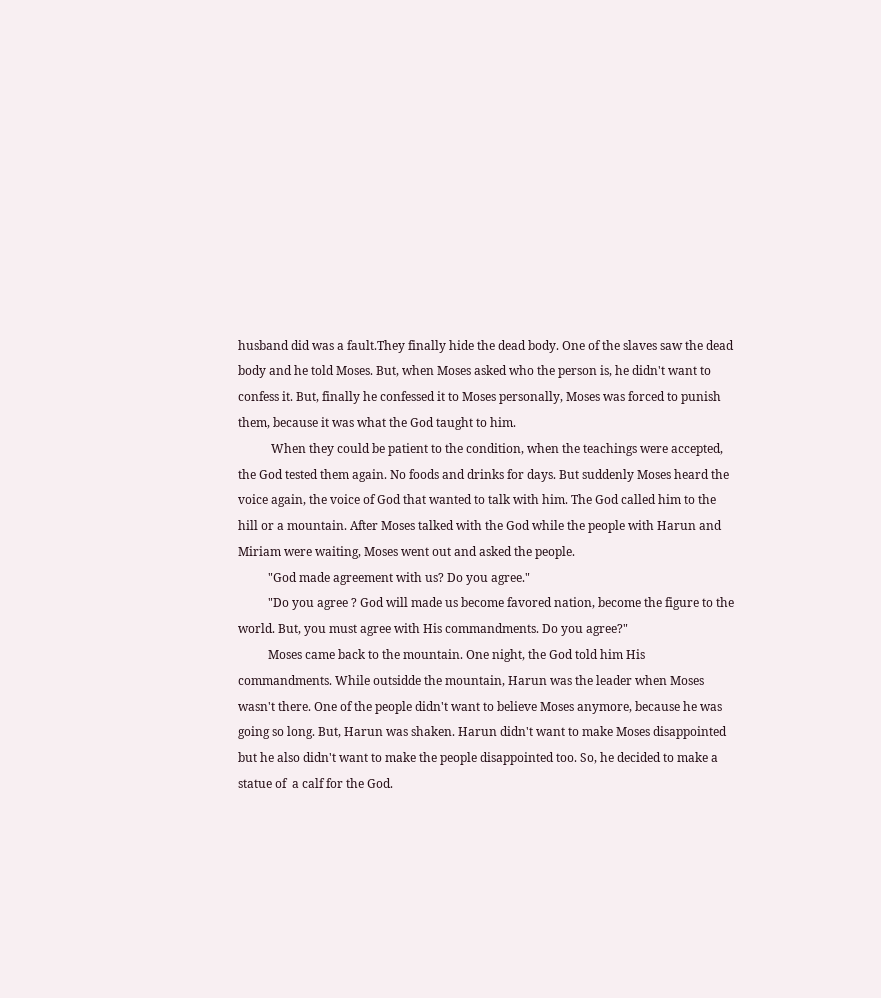husband did was a fault.They finally hide the dead body. One of the slaves saw the dead body and he told Moses. But, when Moses asked who the person is, he didn't want to confess it. But, finally he confessed it to Moses personally, Moses was forced to punish them, because it was what the God taught to him.
           When they could be patient to the condition, when the teachings were accepted, the God tested them again. No foods and drinks for days. But suddenly Moses heard the voice again, the voice of God that wanted to talk with him. The God called him to the hill or a mountain. After Moses talked with the God while the people with Harun and Miriam were waiting, Moses went out and asked the people.
          "God made agreement with us? Do you agree."
          "Do you agree ? God will made us become favored nation, become the figure to the world. But, you must agree with His commandments. Do you agree?"
          Moses came back to the mountain. One night, the God told him His commandments. While outsidde the mountain, Harun was the leader when Moses wasn't there. One of the people didn't want to believe Moses anymore, because he was going so long. But, Harun was shaken. Harun didn't want to make Moses disappointed but he also didn't want to make the people disappointed too. So, he decided to make a statue of  a calf for the God.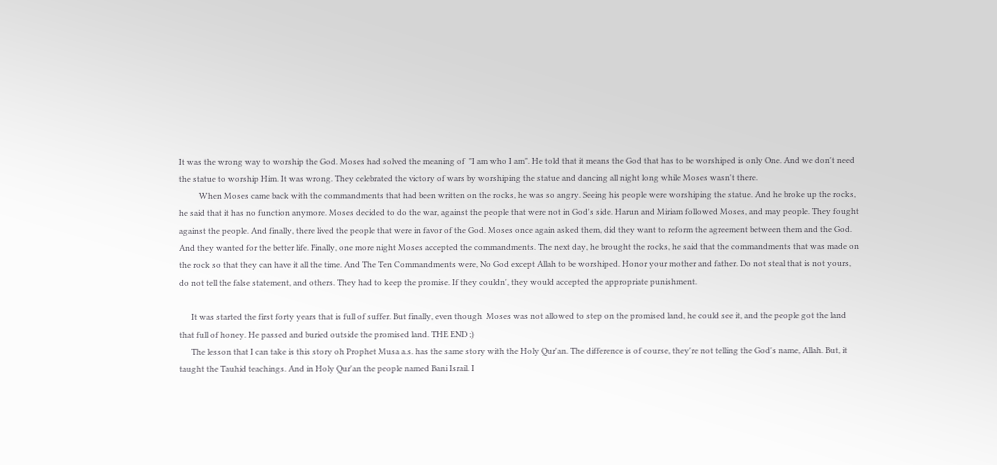It was the wrong way to worship the God. Moses had solved the meaning of  "I am who I am". He told that it means the God that has to be worshiped is only One. And we don't need the statue to worship Him. It was wrong. They celebrated the victory of wars by worshiping the statue and dancing all night long while Moses wasn't there.
          When Moses came back with the commandments that had been written on the rocks, he was so angry. Seeing his people were worshiping the statue. And he broke up the rocks, he said that it has no function anymore. Moses decided to do the war, against the people that were not in God's side. Harun and Miriam followed Moses, and may people. They fought against the people. And finally, there lived the people that were in favor of the God. Moses once again asked them, did they want to reform the agreement between them and the God. And they wanted for the better life. Finally, one more night Moses accepted the commandments. The next day, he brought the rocks, he said that the commandments that was made on the rock so that they can have it all the time. And The Ten Commandments were, No God except Allah to be worshiped. Honor your mother and father. Do not steal that is not yours, do not tell the false statement, and others. They had to keep the promise. If they couldn', they would accepted the appropriate punishment.

      It was started the first forty years that is full of suffer. But finally, even though  Moses was not allowed to step on the promised land, he could see it, and the people got the land that full of honey. He passed and buried outside the promised land. THE END ;)
      The lesson that I can take is this story oh Prophet Musa a.s. has the same story with the Holy Qur'an. The difference is of course, they're not telling the God's name, Allah. But, it taught the Tauhid teachings. And in Holy Qur'an the people named Bani Israil. I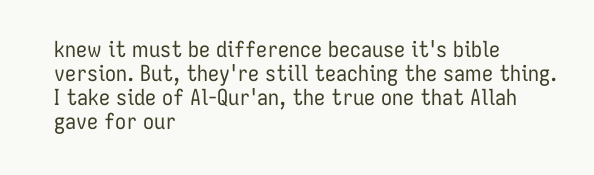knew it must be difference because it's bible version. But, they're still teaching the same thing. I take side of Al-Qur'an, the true one that Allah gave for our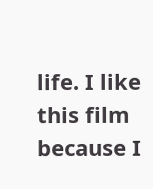life. I like this film because I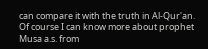can compare it with the truth in Al-Qur'an. Of course I can know more about prophet Musa a.s. from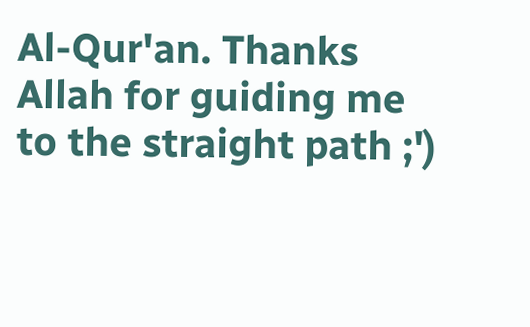Al-Qur'an. Thanks Allah for guiding me to the straight path ;')